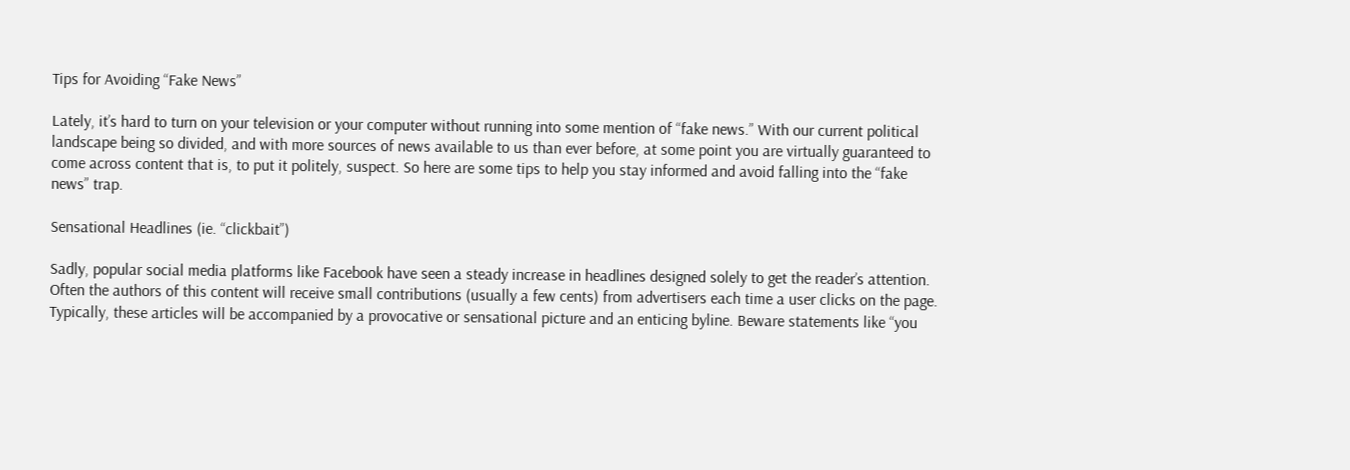Tips for Avoiding “Fake News”

Lately, it’s hard to turn on your television or your computer without running into some mention of “fake news.” With our current political landscape being so divided, and with more sources of news available to us than ever before, at some point you are virtually guaranteed to come across content that is, to put it politely, suspect. So here are some tips to help you stay informed and avoid falling into the “fake news” trap.

Sensational Headlines (ie. “clickbait”)

Sadly, popular social media platforms like Facebook have seen a steady increase in headlines designed solely to get the reader’s attention. Often the authors of this content will receive small contributions (usually a few cents) from advertisers each time a user clicks on the page. Typically, these articles will be accompanied by a provocative or sensational picture and an enticing byline. Beware statements like “you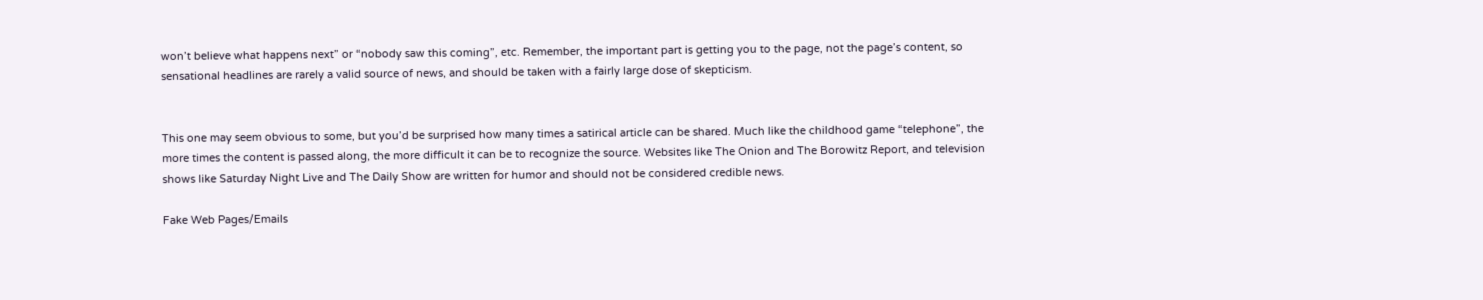won’t believe what happens next” or “nobody saw this coming”, etc. Remember, the important part is getting you to the page, not the page’s content, so sensational headlines are rarely a valid source of news, and should be taken with a fairly large dose of skepticism.


This one may seem obvious to some, but you’d be surprised how many times a satirical article can be shared. Much like the childhood game “telephone”, the more times the content is passed along, the more difficult it can be to recognize the source. Websites like The Onion and The Borowitz Report, and television shows like Saturday Night Live and The Daily Show are written for humor and should not be considered credible news.

Fake Web Pages/Emails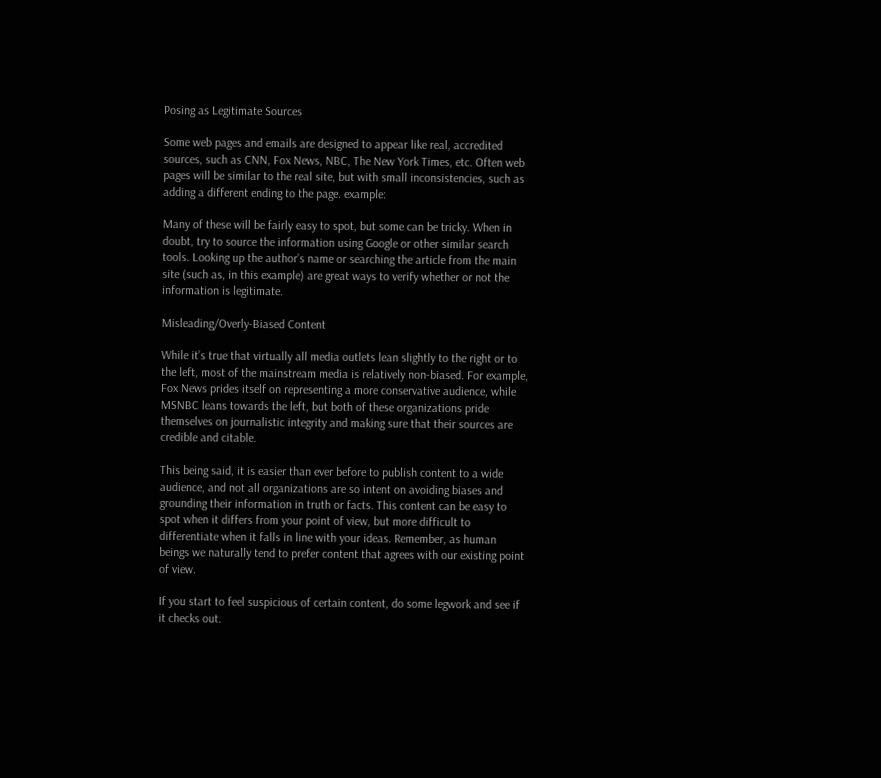Posing as Legitimate Sources

Some web pages and emails are designed to appear like real, accredited sources, such as CNN, Fox News, NBC, The New York Times, etc. Often web pages will be similar to the real site, but with small inconsistencies, such as adding a different ending to the page. example:

Many of these will be fairly easy to spot, but some can be tricky. When in doubt, try to source the information using Google or other similar search tools. Looking up the author’s name or searching the article from the main site (such as, in this example) are great ways to verify whether or not the information is legitimate.

Misleading/Overly-Biased Content

While it’s true that virtually all media outlets lean slightly to the right or to the left, most of the mainstream media is relatively non-biased. For example, Fox News prides itself on representing a more conservative audience, while MSNBC leans towards the left, but both of these organizations pride themselves on journalistic integrity and making sure that their sources are credible and citable.

This being said, it is easier than ever before to publish content to a wide audience, and not all organizations are so intent on avoiding biases and grounding their information in truth or facts. This content can be easy to spot when it differs from your point of view, but more difficult to differentiate when it falls in line with your ideas. Remember, as human beings we naturally tend to prefer content that agrees with our existing point of view.

If you start to feel suspicious of certain content, do some legwork and see if it checks out.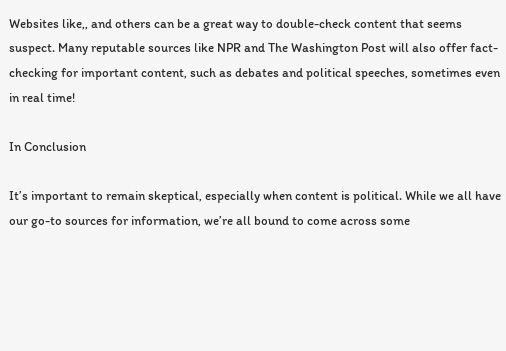Websites like,, and others can be a great way to double-check content that seems suspect. Many reputable sources like NPR and The Washington Post will also offer fact-checking for important content, such as debates and political speeches, sometimes even in real time!

In Conclusion

It’s important to remain skeptical, especially when content is political. While we all have our go-to sources for information, we’re all bound to come across some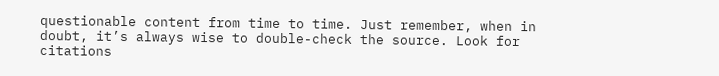questionable content from time to time. Just remember, when in doubt, it’s always wise to double-check the source. Look for citations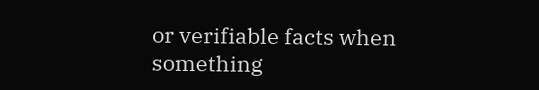or verifiable facts when something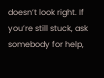doesn’t look right. If you’re still stuck, ask somebody for help,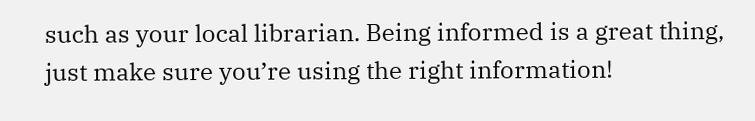such as your local librarian. Being informed is a great thing, just make sure you’re using the right information!